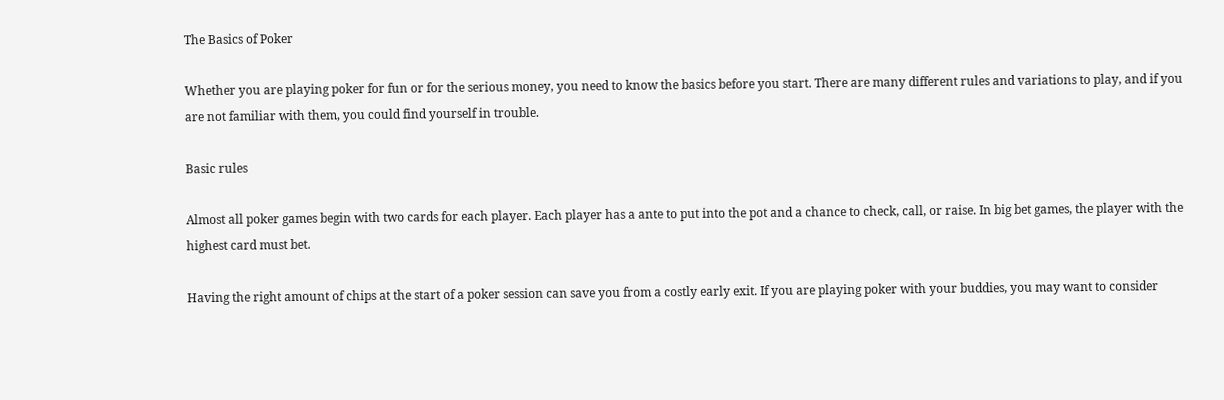The Basics of Poker

Whether you are playing poker for fun or for the serious money, you need to know the basics before you start. There are many different rules and variations to play, and if you are not familiar with them, you could find yourself in trouble.

Basic rules

Almost all poker games begin with two cards for each player. Each player has a ante to put into the pot and a chance to check, call, or raise. In big bet games, the player with the highest card must bet.

Having the right amount of chips at the start of a poker session can save you from a costly early exit. If you are playing poker with your buddies, you may want to consider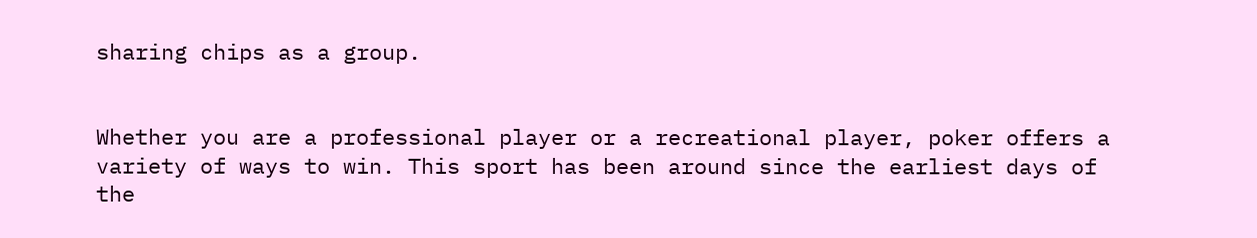sharing chips as a group.


Whether you are a professional player or a recreational player, poker offers a variety of ways to win. This sport has been around since the earliest days of the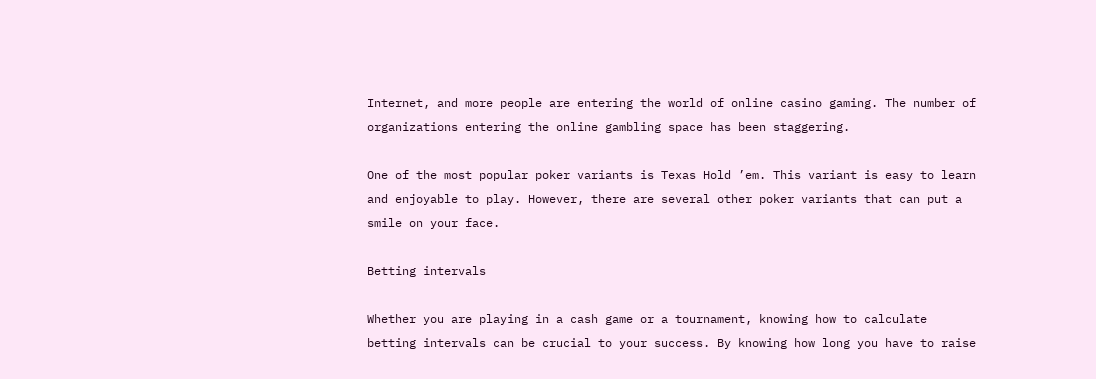Internet, and more people are entering the world of online casino gaming. The number of organizations entering the online gambling space has been staggering.

One of the most popular poker variants is Texas Hold ’em. This variant is easy to learn and enjoyable to play. However, there are several other poker variants that can put a smile on your face.

Betting intervals

Whether you are playing in a cash game or a tournament, knowing how to calculate betting intervals can be crucial to your success. By knowing how long you have to raise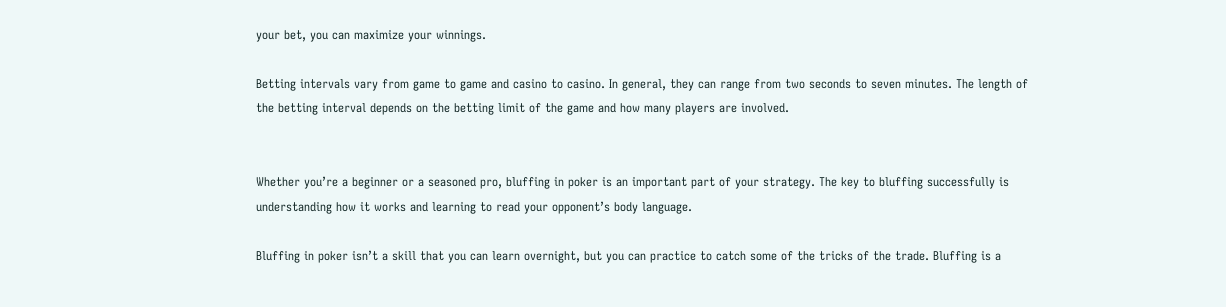your bet, you can maximize your winnings.

Betting intervals vary from game to game and casino to casino. In general, they can range from two seconds to seven minutes. The length of the betting interval depends on the betting limit of the game and how many players are involved.


Whether you’re a beginner or a seasoned pro, bluffing in poker is an important part of your strategy. The key to bluffing successfully is understanding how it works and learning to read your opponent’s body language.

Bluffing in poker isn’t a skill that you can learn overnight, but you can practice to catch some of the tricks of the trade. Bluffing is a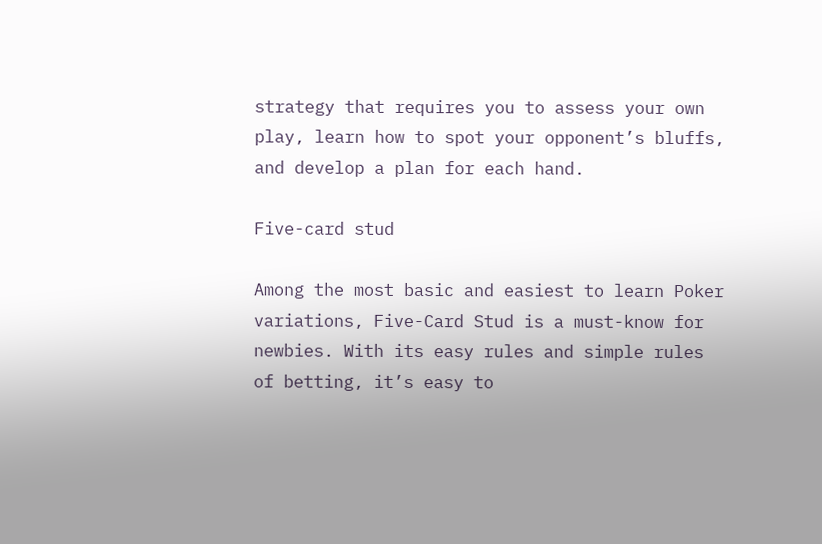strategy that requires you to assess your own play, learn how to spot your opponent’s bluffs, and develop a plan for each hand.

Five-card stud

Among the most basic and easiest to learn Poker variations, Five-Card Stud is a must-know for newbies. With its easy rules and simple rules of betting, it’s easy to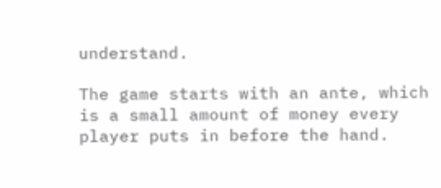understand.

The game starts with an ante, which is a small amount of money every player puts in before the hand.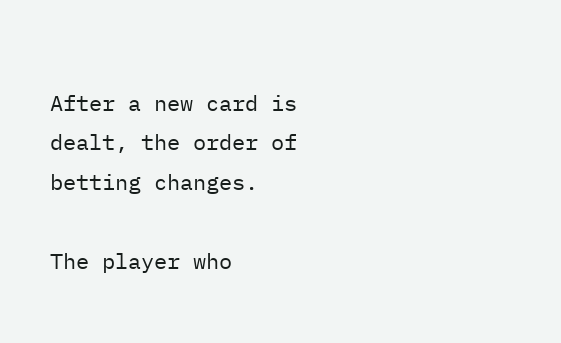After a new card is dealt, the order of betting changes.

The player who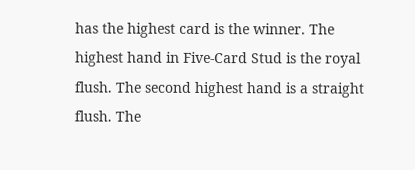has the highest card is the winner. The highest hand in Five-Card Stud is the royal flush. The second highest hand is a straight flush. The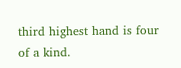third highest hand is four of a kind.